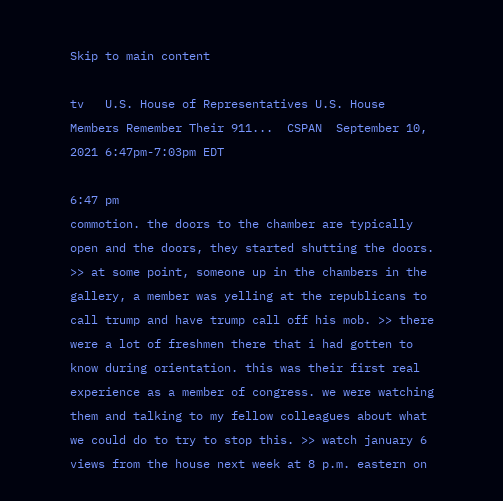Skip to main content

tv   U.S. House of Representatives U.S. House Members Remember Their 911...  CSPAN  September 10, 2021 6:47pm-7:03pm EDT

6:47 pm
commotion. the doors to the chamber are typically open and the doors, they started shutting the doors. >> at some point, someone up in the chambers in the gallery, a member was yelling at the republicans to call trump and have trump call off his mob. >> there were a lot of freshmen there that i had gotten to know during orientation. this was their first real experience as a member of congress. we were watching them and talking to my fellow colleagues about what we could do to try to stop this. >> watch january 6 views from the house next week at 8 p.m. eastern on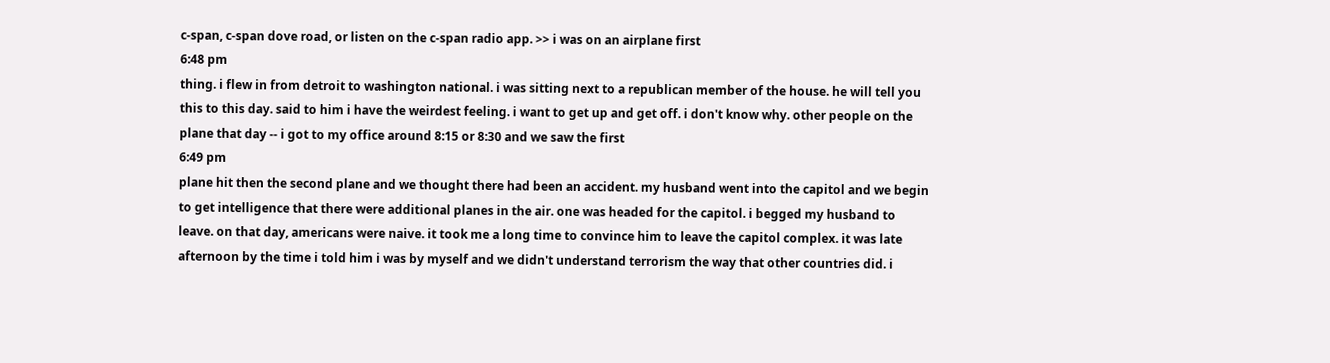c-span, c-span dove road, or listen on the c-span radio app. >> i was on an airplane first
6:48 pm
thing. i flew in from detroit to washington national. i was sitting next to a republican member of the house. he will tell you this to this day. said to him i have the weirdest feeling. i want to get up and get off. i don't know why. other people on the plane that day -- i got to my office around 8:15 or 8:30 and we saw the first
6:49 pm
plane hit then the second plane and we thought there had been an accident. my husband went into the capitol and we begin to get intelligence that there were additional planes in the air. one was headed for the capitol. i begged my husband to leave. on that day, americans were naive. it took me a long time to convince him to leave the capitol complex. it was late afternoon by the time i told him i was by myself and we didn't understand terrorism the way that other countries did. i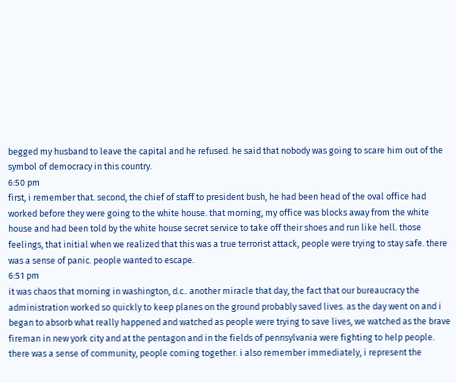begged my husband to leave the capital and he refused. he said that nobody was going to scare him out of the symbol of democracy in this country.
6:50 pm
first, i remember that. second, the chief of staff to president bush, he had been head of the oval office had worked before they were going to the white house. that morning, my office was blocks away from the white house and had been told by the white house secret service to take off their shoes and run like hell. those feelings, that initial when we realized that this was a true terrorist attack, people were trying to stay safe. there was a sense of panic. people wanted to escape.
6:51 pm
it was chaos that morning in washington, d.c.. another miracle that day, the fact that our bureaucracy the administration worked so quickly to keep planes on the ground probably saved lives. as the day went on and i began to absorb what really happened and watched as people were trying to save lives, we watched as the brave fireman in new york city and at the pentagon and in the fields of pennsylvania were fighting to help people. there was a sense of community, people coming together. i also remember immediately, i represent the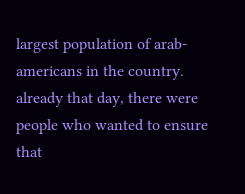largest population of arab-americans in the country. already that day, there were people who wanted to ensure that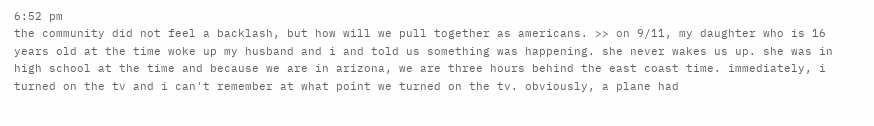6:52 pm
the community did not feel a backlash, but how will we pull together as americans. >> on 9/11, my daughter who is 16 years old at the time woke up my husband and i and told us something was happening. she never wakes us up. she was in high school at the time and because we are in arizona, we are three hours behind the east coast time. immediately, i turned on the tv and i can't remember at what point we turned on the tv. obviously, a plane had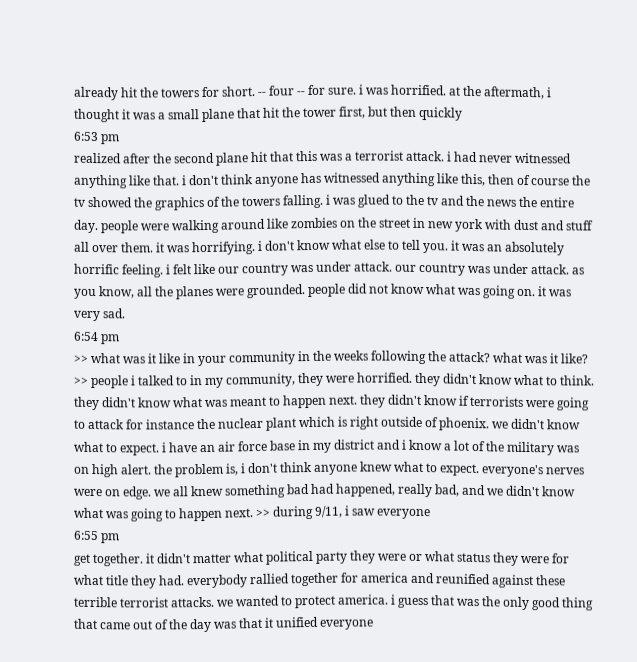already hit the towers for short. -- four -- for sure. i was horrified. at the aftermath, i thought it was a small plane that hit the tower first, but then quickly
6:53 pm
realized after the second plane hit that this was a terrorist attack. i had never witnessed anything like that. i don't think anyone has witnessed anything like this, then of course the tv showed the graphics of the towers falling. i was glued to the tv and the news the entire day. people were walking around like zombies on the street in new york with dust and stuff all over them. it was horrifying. i don't know what else to tell you. it was an absolutely horrific feeling. i felt like our country was under attack. our country was under attack. as you know, all the planes were grounded. people did not know what was going on. it was very sad.
6:54 pm
>> what was it like in your community in the weeks following the attack? what was it like? >> people i talked to in my community, they were horrified. they didn't know what to think. they didn't know what was meant to happen next. they didn't know if terrorists were going to attack for instance the nuclear plant which is right outside of phoenix. we didn't know what to expect. i have an air force base in my district and i know a lot of the military was on high alert. the problem is, i don't think anyone knew what to expect. everyone's nerves were on edge. we all knew something bad had happened, really bad, and we didn't know what was going to happen next. >> during 9/11, i saw everyone
6:55 pm
get together. it didn't matter what political party they were or what status they were for what title they had. everybody rallied together for america and reunified against these terrible terrorist attacks. we wanted to protect america. i guess that was the only good thing that came out of the day was that it unified everyone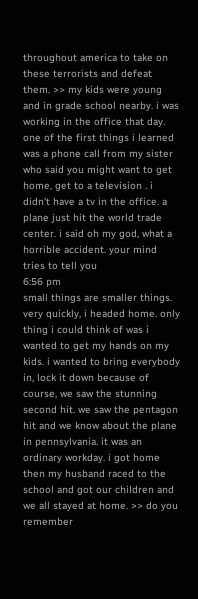throughout america to take on these terrorists and defeat them. >> my kids were young and in grade school nearby. i was working in the office that day. one of the first things i learned was a phone call from my sister who said you might want to get home, get to a television . i didn't have a tv in the office. a plane just hit the world trade center. i said oh my god, what a horrible accident. your mind tries to tell you
6:56 pm
small things are smaller things. very quickly, i headed home. only thing i could think of was i wanted to get my hands on my kids. i wanted to bring everybody in, lock it down because of course, we saw the stunning second hit. we saw the pentagon hit and we know about the plane in pennsylvania. it was an ordinary workday. i got home then my husband raced to the school and got our children and we all stayed at home. >> do you remember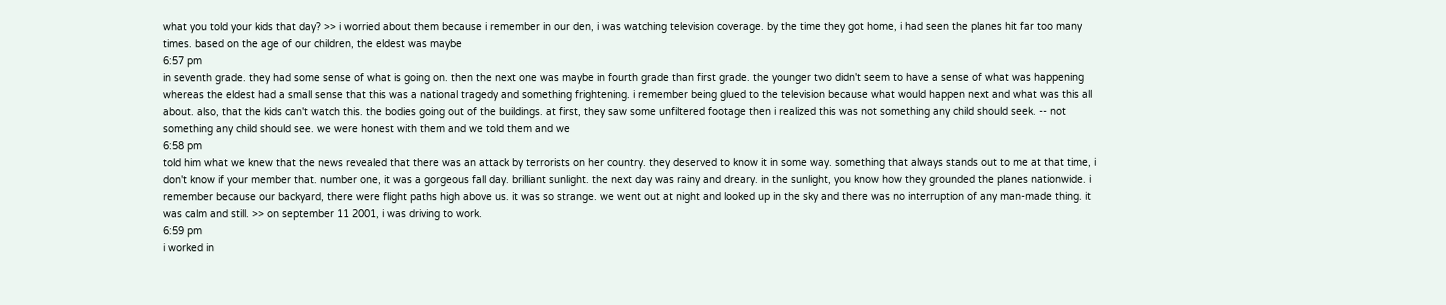what you told your kids that day? >> i worried about them because i remember in our den, i was watching television coverage. by the time they got home, i had seen the planes hit far too many times. based on the age of our children, the eldest was maybe
6:57 pm
in seventh grade. they had some sense of what is going on. then the next one was maybe in fourth grade than first grade. the younger two didn't seem to have a sense of what was happening whereas the eldest had a small sense that this was a national tragedy and something frightening. i remember being glued to the television because what would happen next and what was this all about. also, that the kids can't watch this. the bodies going out of the buildings. at first, they saw some unfiltered footage then i realized this was not something any child should seek. -- not something any child should see. we were honest with them and we told them and we
6:58 pm
told him what we knew that the news revealed that there was an attack by terrorists on her country. they deserved to know it in some way. something that always stands out to me at that time, i don't know if your member that. number one, it was a gorgeous fall day. brilliant sunlight. the next day was rainy and dreary. in the sunlight, you know how they grounded the planes nationwide. i remember because our backyard, there were flight paths high above us. it was so strange. we went out at night and looked up in the sky and there was no interruption of any man-made thing. it was calm and still. >> on september 11 2001, i was driving to work.
6:59 pm
i worked in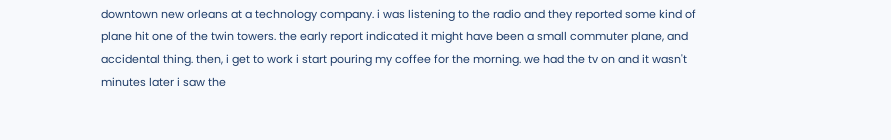downtown new orleans at a technology company. i was listening to the radio and they reported some kind of plane hit one of the twin towers. the early report indicated it might have been a small commuter plane, and accidental thing. then, i get to work i start pouring my coffee for the morning. we had the tv on and it wasn't minutes later i saw the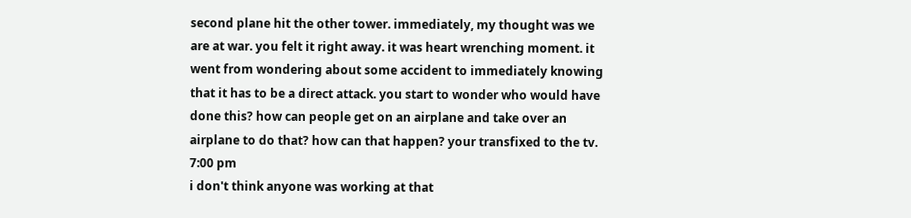second plane hit the other tower. immediately, my thought was we are at war. you felt it right away. it was heart wrenching moment. it went from wondering about some accident to immediately knowing that it has to be a direct attack. you start to wonder who would have done this? how can people get on an airplane and take over an airplane to do that? how can that happen? your transfixed to the tv.
7:00 pm
i don't think anyone was working at that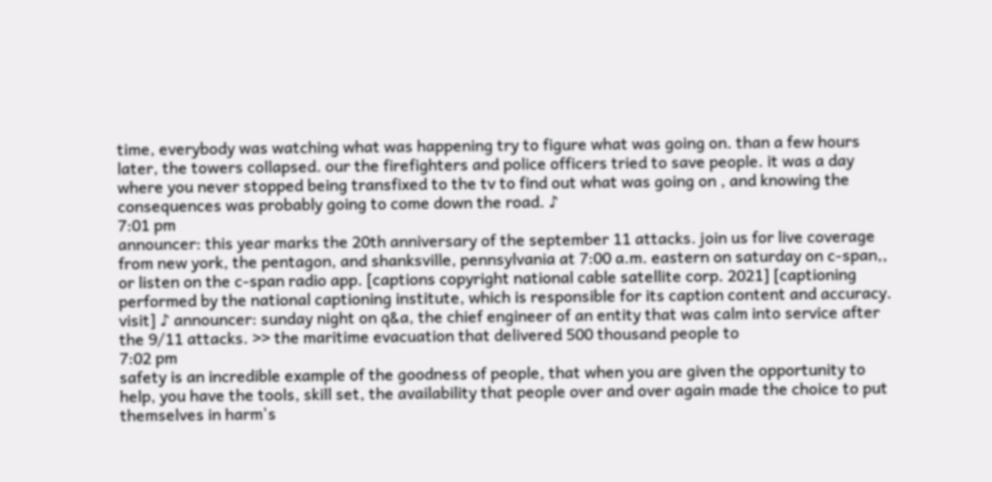time, everybody was watching what was happening try to figure what was going on. than a few hours later, the towers collapsed. our the firefighters and police officers tried to save people. it was a day where you never stopped being transfixed to the tv to find out what was going on , and knowing the consequences was probably going to come down the road. ♪
7:01 pm
announcer: this year marks the 20th anniversary of the september 11 attacks. join us for live coverage from new york, the pentagon, and shanksville, pennsylvania at 7:00 a.m. eastern on saturday on c-span,, or listen on the c-span radio app. [captions copyright national cable satellite corp. 2021] [captioning performed by the national captioning institute, which is responsible for its caption content and accuracy. visit] ♪ announcer: sunday night on q&a, the chief engineer of an entity that was calm into service after the 9/11 attacks. >> the maritime evacuation that delivered 500 thousand people to
7:02 pm
safety is an incredible example of the goodness of people, that when you are given the opportunity to help, you have the tools, skill set, the availability that people over and over again made the choice to put themselves in harm's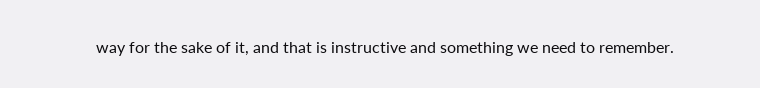way for the sake of it, and that is instructive and something we need to remember.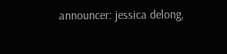announcer: jessica delong,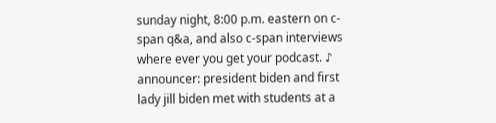sunday night, 8:00 p.m. eastern on c-span q&a, and also c-span interviews where ever you get your podcast. ♪ announcer: president biden and first lady jill biden met with students at a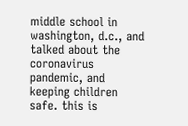middle school in washington, d.c., and talked about the coronavirus pandemic, and keeping children safe. this is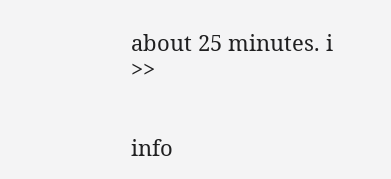about 25 minutes. i >>


info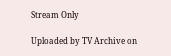Stream Only

Uploaded by TV Archive on